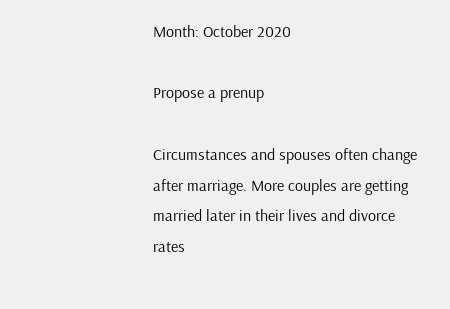Month: October 2020

Propose a prenup

Circumstances and spouses often change after marriage. More couples are getting married later in their lives and divorce rates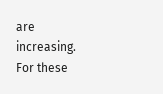are increasing. For these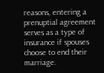reasons, entering a prenuptial agreement serves as a type of insurance if spouses choose to end their marriage.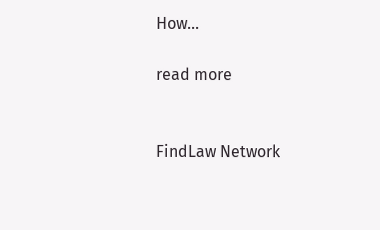How...

read more


FindLaw Network